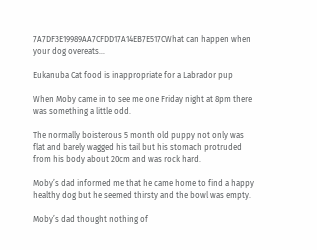7A7DF3E19989AA7CFDD17A14EB7E517CWhat can happen when your dog overeats…

Eukanuba Cat food is inappropriate for a Labrador pup

When Moby came in to see me one Friday night at 8pm there was something a little odd.

The normally boisterous 5 month old puppy not only was flat and barely wagged his tail but his stomach protruded from his body about 20cm and was rock hard.

Moby’s dad informed me that he came home to find a happy healthy dog but he seemed thirsty and the bowl was empty.

Moby’s dad thought nothing of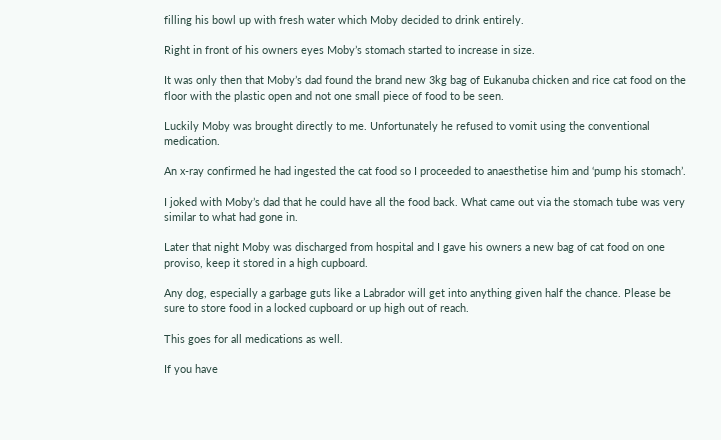filling his bowl up with fresh water which Moby decided to drink entirely.

Right in front of his owners eyes Moby’s stomach started to increase in size.

It was only then that Moby’s dad found the brand new 3kg bag of Eukanuba chicken and rice cat food on the floor with the plastic open and not one small piece of food to be seen.

Luckily Moby was brought directly to me. Unfortunately he refused to vomit using the conventional medication.

An x-ray confirmed he had ingested the cat food so I proceeded to anaesthetise him and ‘pump his stomach’.

I joked with Moby’s dad that he could have all the food back. What came out via the stomach tube was very similar to what had gone in.

Later that night Moby was discharged from hospital and I gave his owners a new bag of cat food on one proviso, keep it stored in a high cupboard.

Any dog, especially a garbage guts like a Labrador will get into anything given half the chance. Please be sure to store food in a locked cupboard or up high out of reach.

This goes for all medications as well.

If you have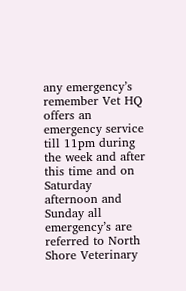any emergency’s remember Vet HQ offers an emergency service till 11pm during the week and after this time and on Saturday afternoon and Sunday all emergency’s are referred to North Shore Veterinary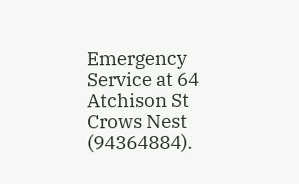Emergency Service at 64 Atchison St Crows Nest (94364884).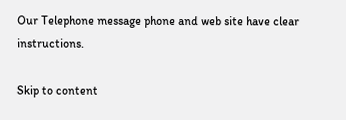Our Telephone message phone and web site have clear instructions.

Skip to content